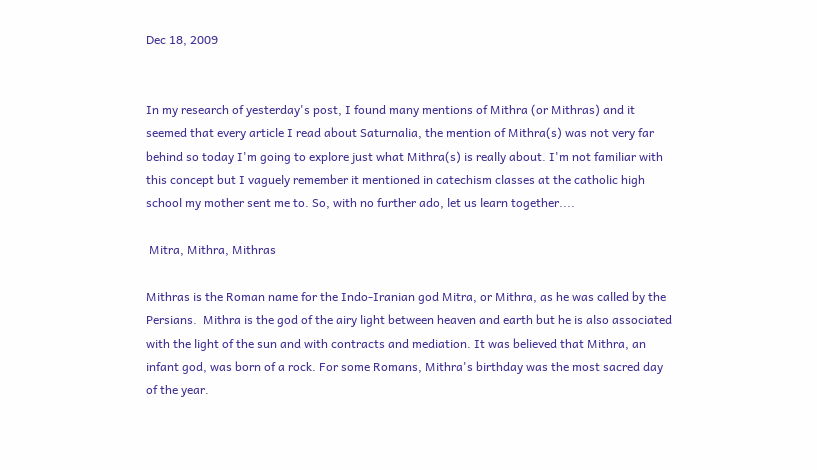Dec 18, 2009


In my research of yesterday's post, I found many mentions of Mithra (or Mithras) and it seemed that every article I read about Saturnalia, the mention of Mithra(s) was not very far behind so today I'm going to explore just what Mithra(s) is really about. I'm not familiar with this concept but I vaguely remember it mentioned in catechism classes at the catholic high school my mother sent me to. So, with no further ado, let us learn together....

 Mitra, Mithra, Mithras

Mithras is the Roman name for the Indo-Iranian god Mitra, or Mithra, as he was called by the Persians.  Mithra is the god of the airy light between heaven and earth but he is also associated with the light of the sun and with contracts and mediation. It was believed that Mithra, an infant god, was born of a rock. For some Romans, Mithra's birthday was the most sacred day of the year.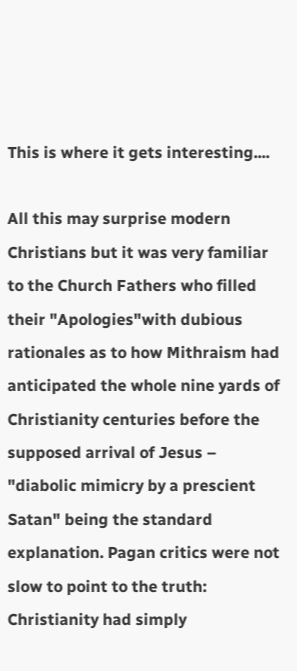This is where it gets interesting....

All this may surprise modern Christians but it was very familiar to the Church Fathers who filled their "Apologies"with dubious rationales as to how Mithraism had anticipated the whole nine yards of Christianity centuries before the supposed arrival of Jesus – "diabolic mimicry by a prescient Satan" being the standard explanation. Pagan critics were not slow to point to the truth: Christianity had simply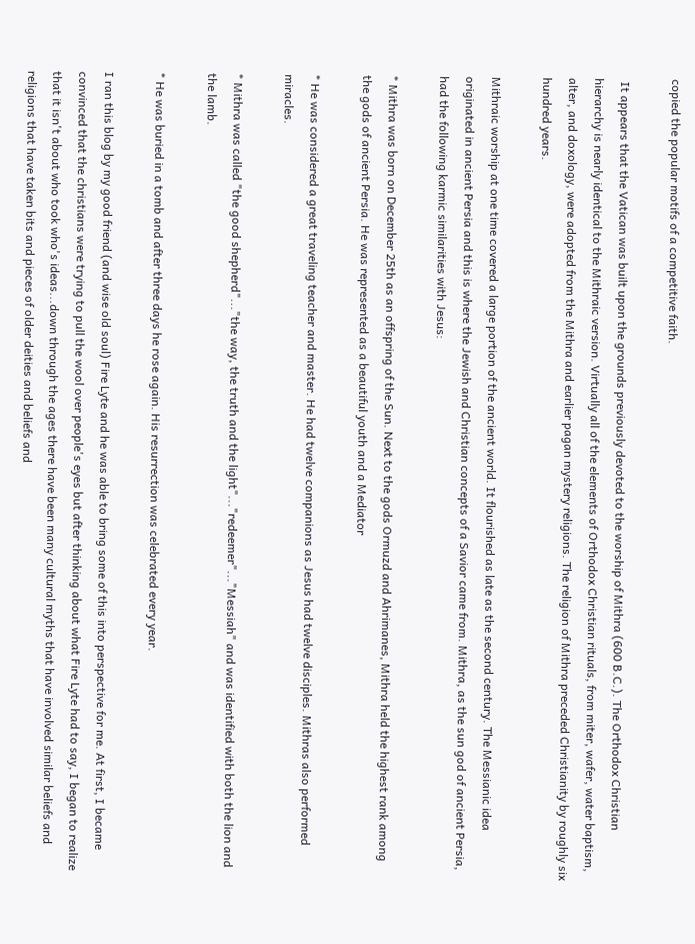copied the popular motifs of a competitive faith.

 It appears that the Vatican was built upon the grounds previously devoted to the worship of Mithra (600 B.C.). The Orthodox Christian hierarchy is nearly identical to the Mithraic version. Virtually all of the elements of Orthodox Christian rituals, from miter, wafer, water baptism, alter, and doxology, were adopted from the Mithra and earlier pagan mystery religions. The religion of Mithra preceded Christianity by roughly six hundred years.

Mithraic worship at one time covered a large portion of the ancient world. It flourished as late as the second century. The Messianic idea originated in ancient Persia and this is where the Jewish and Christian concepts of a Savior came from. Mithra, as the sun god of ancient Persia, had the following karmic similarities with Jesus:

* Mithra was born on December 25th as an offspring of the Sun. Next to the gods Ormuzd and Ahrimanes, Mithra held the highest rank among the gods of ancient Persia. He was represented as a beautiful youth and a Mediator

* He was considered a great traveling teacher and master. He had twelve companions as Jesus had twelve disciples. Mithras also performed miracles.

* Mithra was called "the good shepherd"..."the way, the truth and the light"..."redeemer"..."Messiah" and was identified with both the lion and the lamb.

* He was buried in a tomb and after three days he rose again. His resurrection was celebrated every year.

I ran this blog by my good friend (and wise old soul) Fire Lyte and he was able to bring some of this into perspective for me. At first, I became convinced that the christians were trying to pull the wool over people's eyes but after thinking about what Fire Lyte had to say, I began to realize that it isn't about who took who's ideas...down through the ages there have been many cultural myths that have involved similar beliefs and religions that have taken bits and pieces of older deities and beliefs and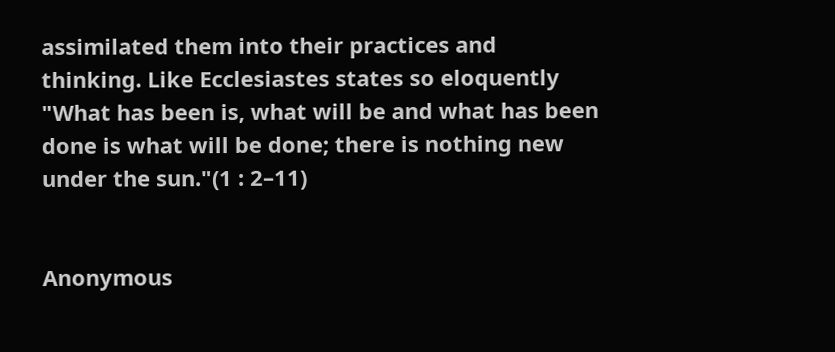assimilated them into their practices and thinking. Like Ecclesiastes states so eloquently "What has been is, what will be and what has been done is what will be done; there is nothing new under the sun."(1 : 2–11)


Anonymous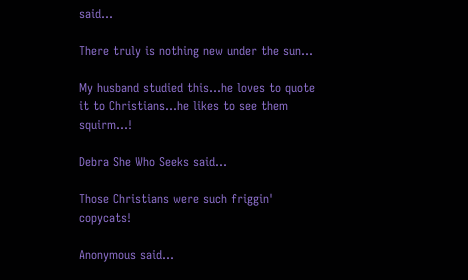said...

There truly is nothing new under the sun...

My husband studied this...he loves to quote it to Christians...he likes to see them squirm...!

Debra She Who Seeks said...

Those Christians were such friggin' copycats!

Anonymous said...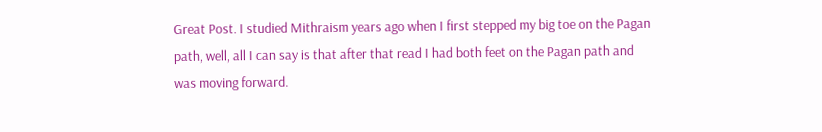Great Post. I studied Mithraism years ago when I first stepped my big toe on the Pagan path, well, all I can say is that after that read I had both feet on the Pagan path and was moving forward.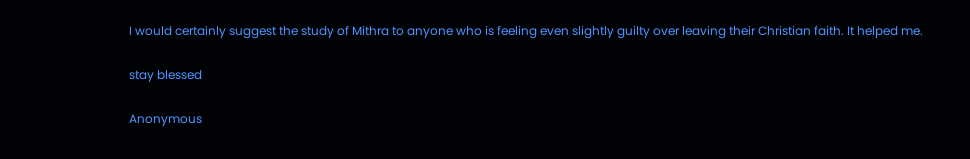I would certainly suggest the study of Mithra to anyone who is feeling even slightly guilty over leaving their Christian faith. It helped me.

stay blessed

Anonymous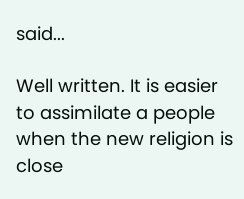said...

Well written. It is easier to assimilate a people when the new religion is close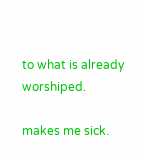to what is already worshiped.

makes me sick.